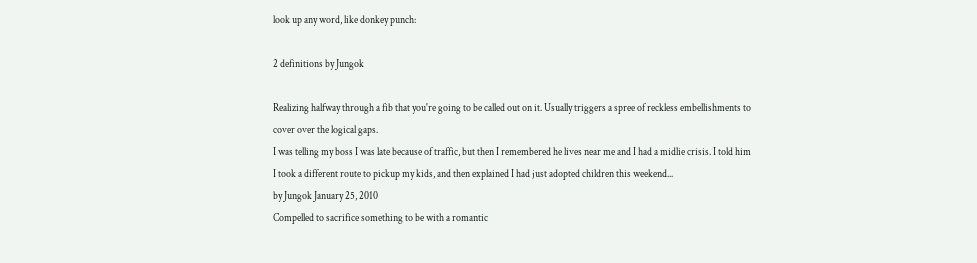look up any word, like donkey punch:

2 definitions by Jungok

Realizing halfway through a fib that you're going to be called out on it. Usually triggers a spree of reckless embellishments to cover over the logical gaps.
I was telling my boss I was late because of traffic, but then I remembered he lives near me and I had a midlie crisis. I told him I took a different route to pickup my kids, and then explained I had just adopted children this weekend...
by Jungok January 25, 2010
Compelled to sacrifice something to be with a romantic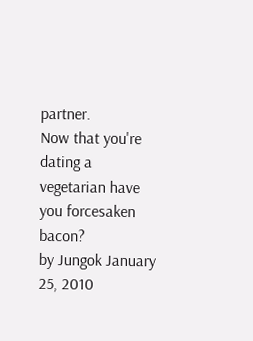partner.
Now that you're dating a vegetarian have you forcesaken bacon?
by Jungok January 25, 2010